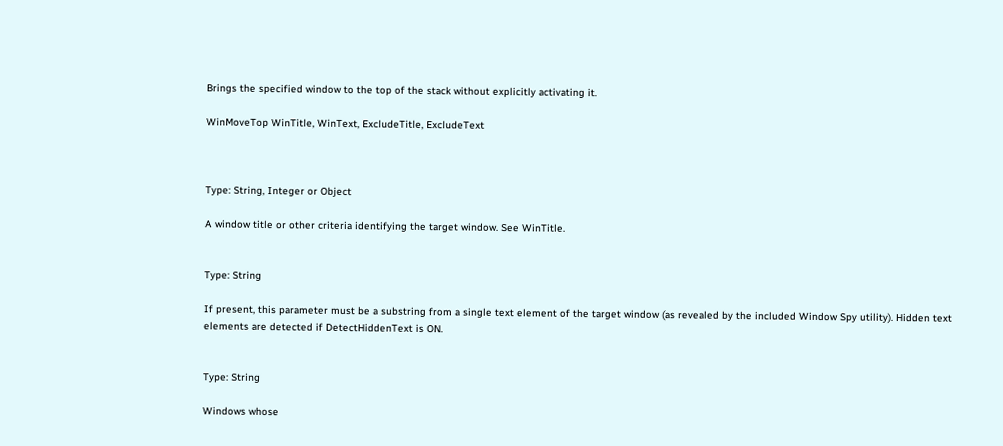Brings the specified window to the top of the stack without explicitly activating it.

WinMoveTop WinTitle, WinText, ExcludeTitle, ExcludeText



Type: String, Integer or Object

A window title or other criteria identifying the target window. See WinTitle.


Type: String

If present, this parameter must be a substring from a single text element of the target window (as revealed by the included Window Spy utility). Hidden text elements are detected if DetectHiddenText is ON.


Type: String

Windows whose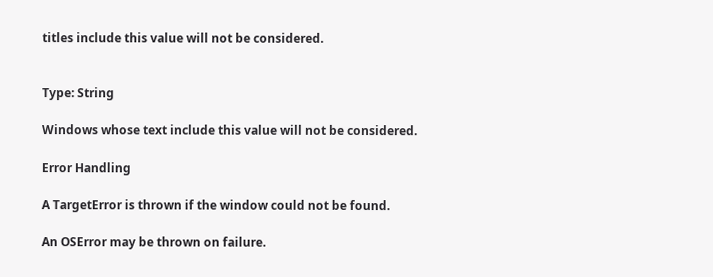titles include this value will not be considered.


Type: String

Windows whose text include this value will not be considered.

Error Handling

A TargetError is thrown if the window could not be found.

An OSError may be thrown on failure.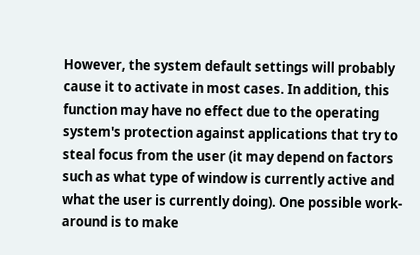However, the system default settings will probably cause it to activate in most cases. In addition, this function may have no effect due to the operating system's protection against applications that try to steal focus from the user (it may depend on factors such as what type of window is currently active and what the user is currently doing). One possible work-around is to make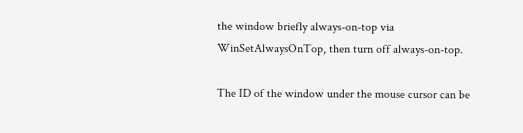the window briefly always-on-top via WinSetAlwaysOnTop, then turn off always-on-top.

The ID of the window under the mouse cursor can be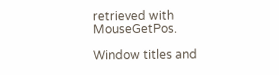retrieved with MouseGetPos.

Window titles and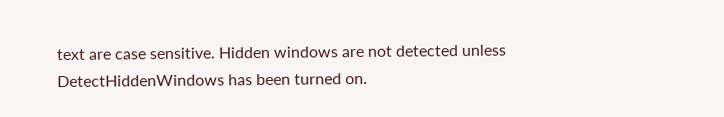text are case sensitive. Hidden windows are not detected unless DetectHiddenWindows has been turned on.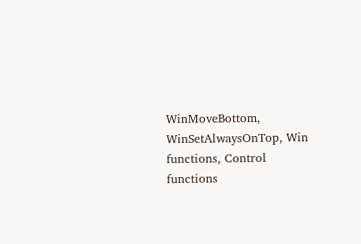WinMoveBottom, WinSetAlwaysOnTop, Win functions, Control functions